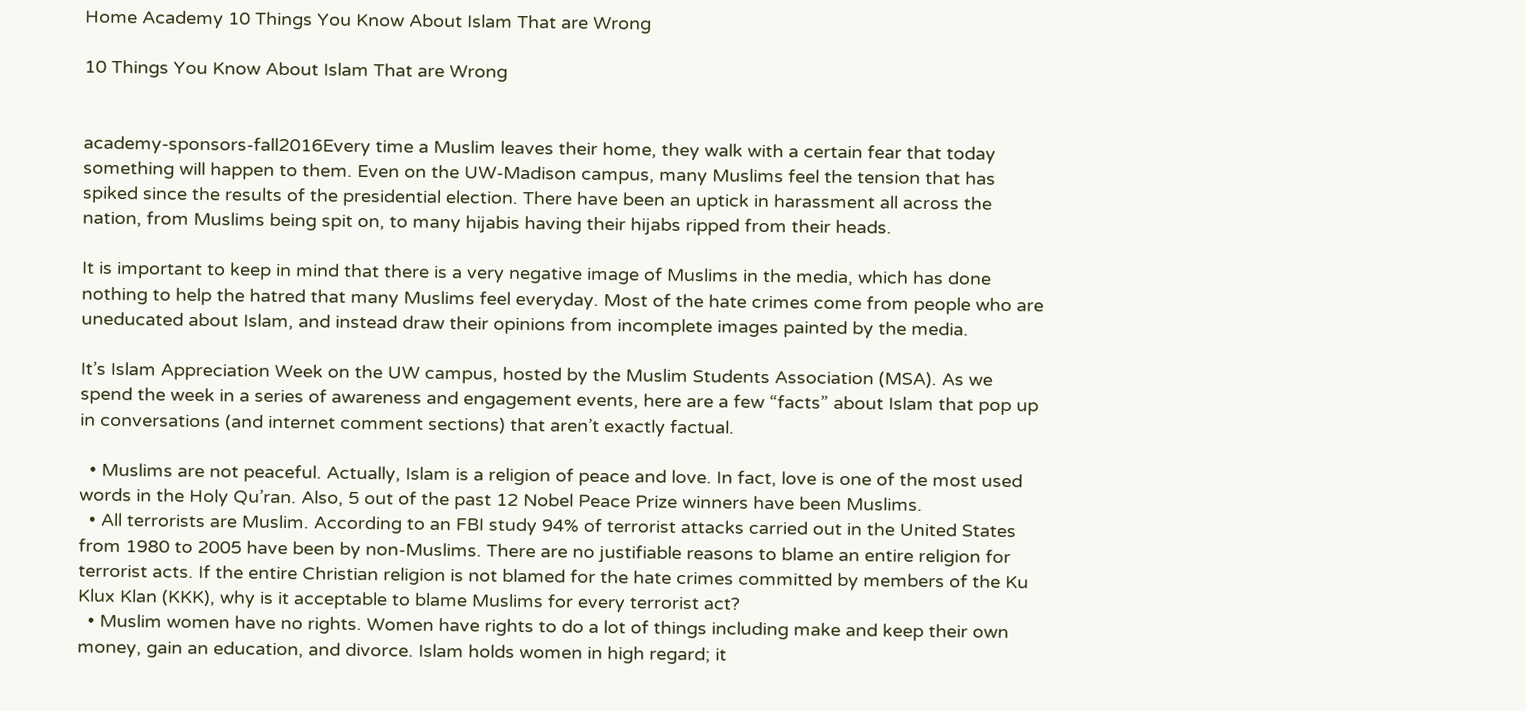Home Academy 10 Things You Know About Islam That are Wrong

10 Things You Know About Islam That are Wrong


academy-sponsors-fall2016Every time a Muslim leaves their home, they walk with a certain fear that today something will happen to them. Even on the UW-Madison campus, many Muslims feel the tension that has spiked since the results of the presidential election. There have been an uptick in harassment all across the nation, from Muslims being spit on, to many hijabis having their hijabs ripped from their heads.

It is important to keep in mind that there is a very negative image of Muslims in the media, which has done nothing to help the hatred that many Muslims feel everyday. Most of the hate crimes come from people who are uneducated about Islam, and instead draw their opinions from incomplete images painted by the media.

It’s Islam Appreciation Week on the UW campus, hosted by the Muslim Students Association (MSA). As we spend the week in a series of awareness and engagement events, here are a few “facts” about Islam that pop up in conversations (and internet comment sections) that aren’t exactly factual.

  • Muslims are not peaceful. Actually, Islam is a religion of peace and love. In fact, love is one of the most used words in the Holy Qu’ran. Also, 5 out of the past 12 Nobel Peace Prize winners have been Muslims.
  • All terrorists are Muslim. According to an FBI study 94% of terrorist attacks carried out in the United States from 1980 to 2005 have been by non-Muslims. There are no justifiable reasons to blame an entire religion for terrorist acts. If the entire Christian religion is not blamed for the hate crimes committed by members of the Ku Klux Klan (KKK), why is it acceptable to blame Muslims for every terrorist act?
  • Muslim women have no rights. Women have rights to do a lot of things including make and keep their own money, gain an education, and divorce. Islam holds women in high regard; it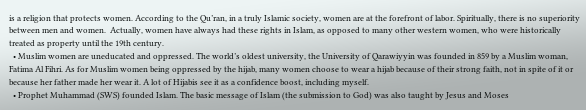is a religion that protects women. According to the Qu’ran, in a truly Islamic society, women are at the forefront of labor. Spiritually, there is no superiority between men and women.  Actually, women have always had these rights in Islam, as opposed to many other western women, who were historically treated as property until the 19th century.
  • Muslim women are uneducated and oppressed. The world’s oldest university, the University of Qarawiyyin was founded in 859 by a Muslim woman, Fatima Al Fihri. As for Muslim women being oppressed by the hijab, many women choose to wear a hijab because of their strong faith, not in spite of it or because her father made her wear it. A lot of Hijabis see it as a confidence boost, including myself.
  • Prophet Muhammad (SWS) founded Islam. The basic message of Islam (the submission to God) was also taught by Jesus and Moses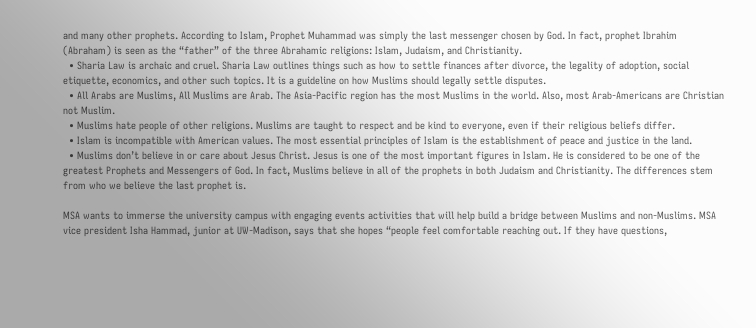and many other prophets. According to Islam, Prophet Muhammad was simply the last messenger chosen by God. In fact, prophet Ibrahim (Abraham) is seen as the “father” of the three Abrahamic religions: Islam, Judaism, and Christianity.
  • Sharia Law is archaic and cruel. Sharia Law outlines things such as how to settle finances after divorce, the legality of adoption, social etiquette, economics, and other such topics. It is a guideline on how Muslims should legally settle disputes.
  • All Arabs are Muslims, All Muslims are Arab. The Asia-Pacific region has the most Muslims in the world. Also, most Arab-Americans are Christian not Muslim.
  • Muslims hate people of other religions. Muslims are taught to respect and be kind to everyone, even if their religious beliefs differ.
  • Islam is incompatible with American values. The most essential principles of Islam is the establishment of peace and justice in the land.
  • Muslims don’t believe in or care about Jesus Christ. Jesus is one of the most important figures in Islam. He is considered to be one of the greatest Prophets and Messengers of God. In fact, Muslims believe in all of the prophets in both Judaism and Christianity. The differences stem from who we believe the last prophet is.

MSA wants to immerse the university campus with engaging events activities that will help build a bridge between Muslims and non-Muslims. MSA vice president Isha Hammad, junior at UW-Madison, says that she hopes “people feel comfortable reaching out. If they have questions,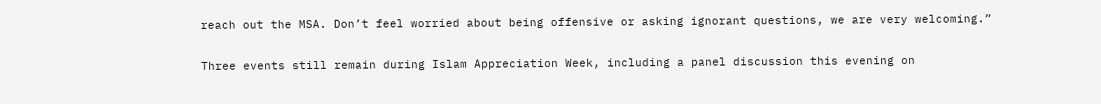reach out the MSA. Don’t feel worried about being offensive or asking ignorant questions, we are very welcoming.”

Three events still remain during Islam Appreciation Week, including a panel discussion this evening on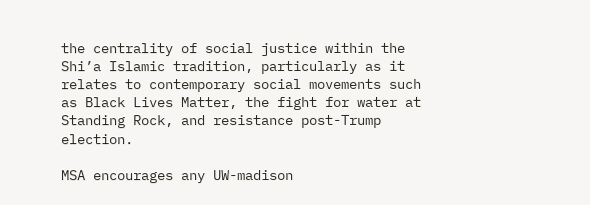the centrality of social justice within the Shi’a Islamic tradition, particularly as it relates to contemporary social movements such as Black Lives Matter, the fight for water at Standing Rock, and resistance post-Trump election.

MSA encourages any UW-madison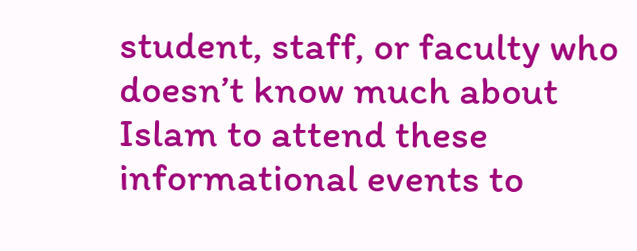student, staff, or faculty who doesn’t know much about Islam to attend these informational events to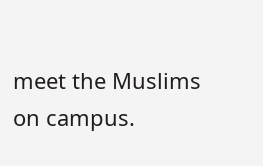meet the Muslims on campus.